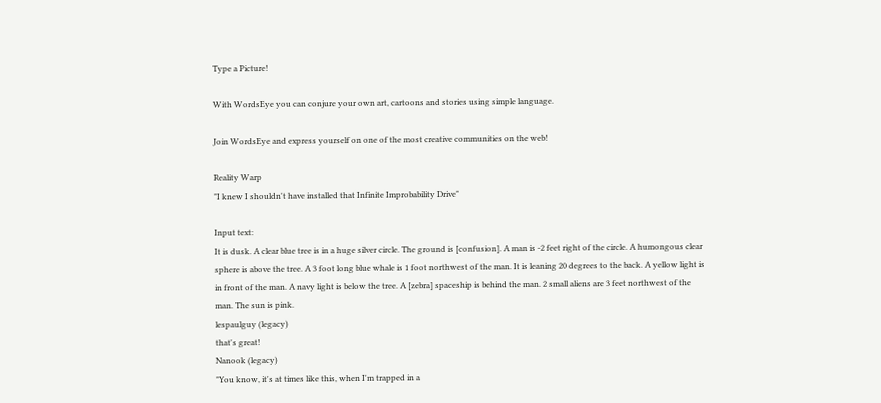Type a Picture!

With WordsEye you can conjure your own art, cartoons and stories using simple language.

Join WordsEye and express yourself on one of the most creative communities on the web!

Reality Warp
"I knew I shouldn't have installed that Infinite Improbability Drive"

Input text:
It is dusk. A clear blue tree is in a huge silver circle. The ground is [confusion]. A man is -2 feet right of the circle. A humongous clear sphere is above the tree. A 3 foot long blue whale is 1 foot northwest of the man. It is leaning 20 degrees to the back. A yellow light is in front of the man. A navy light is below the tree. A [zebra] spaceship is behind the man. 2 small aliens are 3 feet northwest of the man. The sun is pink.
lespaulguy (legacy)
that's great!
Nanook (legacy)
"You know, it's at times like this, when I'm trapped in a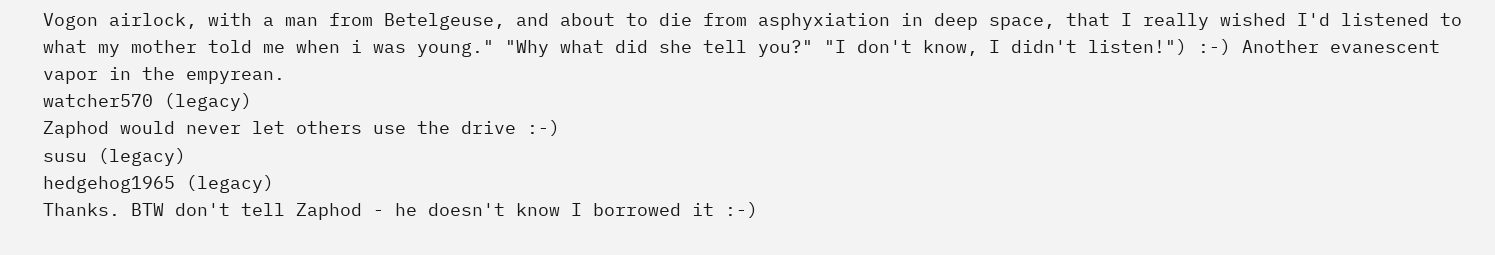Vogon airlock, with a man from Betelgeuse, and about to die from asphyxiation in deep space, that I really wished I'd listened to what my mother told me when i was young." "Why what did she tell you?" "I don't know, I didn't listen!") :-) Another evanescent vapor in the empyrean.
watcher570 (legacy)
Zaphod would never let others use the drive :-)
susu (legacy)
hedgehog1965 (legacy)
Thanks. BTW don't tell Zaphod - he doesn't know I borrowed it :-)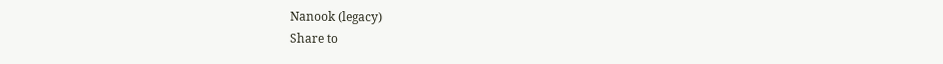Nanook (legacy)
Share to